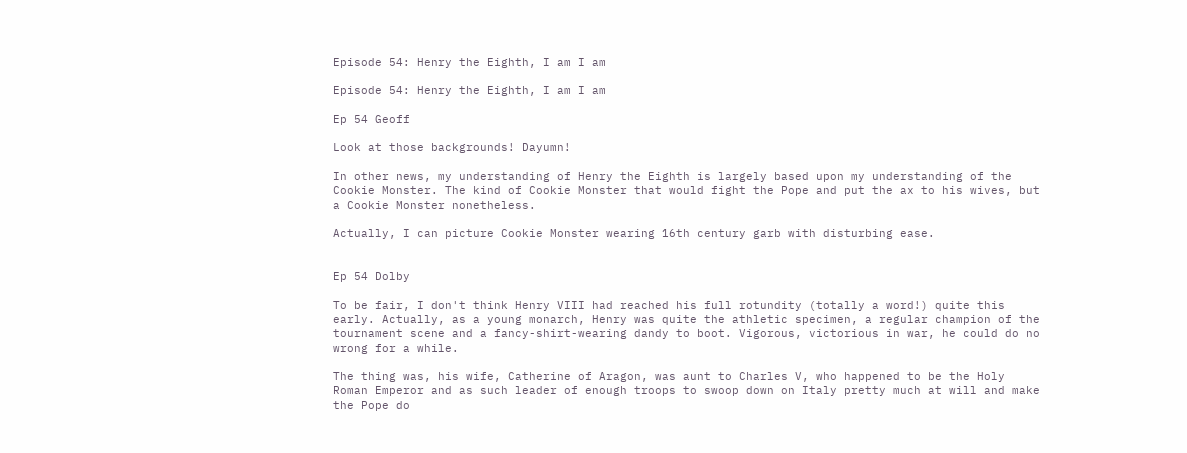Episode 54: Henry the Eighth, I am I am

Episode 54: Henry the Eighth, I am I am

Ep 54 Geoff

Look at those backgrounds! Dayumn!

In other news, my understanding of Henry the Eighth is largely based upon my understanding of the Cookie Monster. The kind of Cookie Monster that would fight the Pope and put the ax to his wives, but a Cookie Monster nonetheless.

Actually, I can picture Cookie Monster wearing 16th century garb with disturbing ease.


Ep 54 Dolby

To be fair, I don't think Henry VIII had reached his full rotundity (totally a word!) quite this early. Actually, as a young monarch, Henry was quite the athletic specimen, a regular champion of the tournament scene and a fancy-shirt-wearing dandy to boot. Vigorous, victorious in war, he could do no wrong for a while.

The thing was, his wife, Catherine of Aragon, was aunt to Charles V, who happened to be the Holy Roman Emperor and as such leader of enough troops to swoop down on Italy pretty much at will and make the Pope do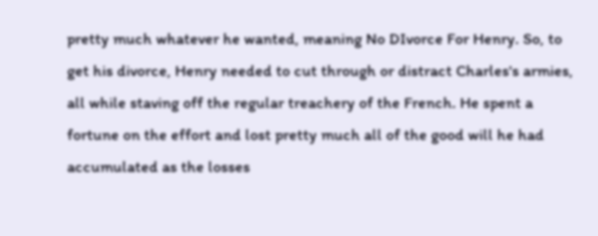pretty much whatever he wanted, meaning No DIvorce For Henry. So, to get his divorce, Henry needed to cut through or distract Charles's armies, all while staving off the regular treachery of the French. He spent a fortune on the effort and lost pretty much all of the good will he had accumulated as the losses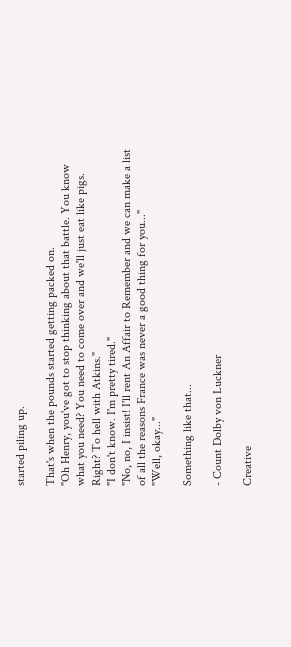started piling up.

That's when the pounds started getting packed on.
"Oh Henry, you've got to stop thinking about that battle. You know what you need? You need to come over and we'll just eat like pigs. Right? To hell with Atkins."
"I don't know. I'm pretty tired."
"No, no, I insist! I'll rent An Affair to Remember and we can make a list of all the reasons France was never a good thing for you..."
"Well, okay..."

Something like that...

- Count Dolby von Luckner

Creative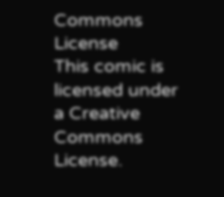Commons License
This comic is licensed under a Creative Commons License.